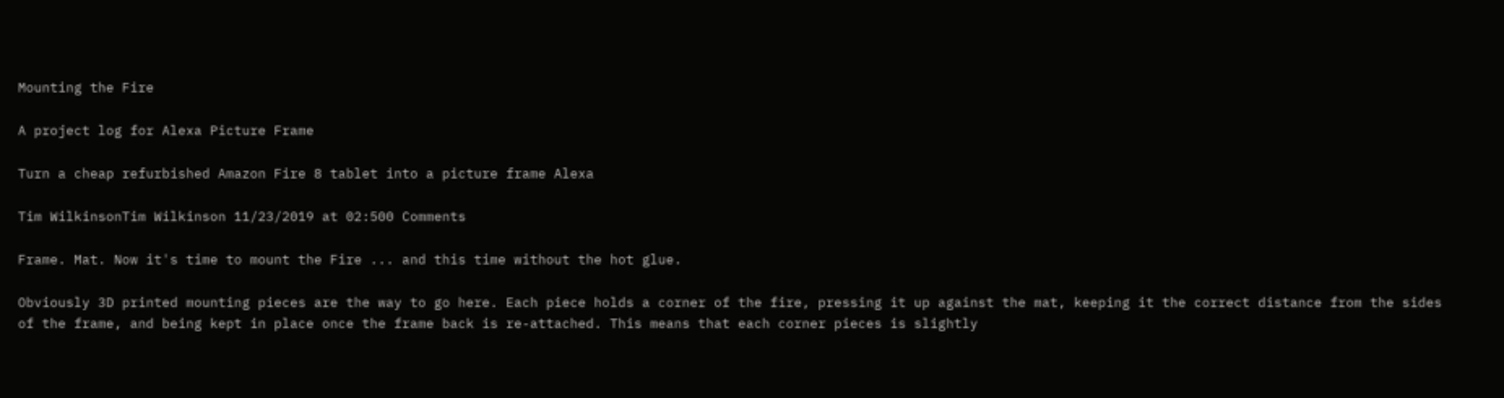Mounting the Fire

A project log for Alexa Picture Frame

Turn a cheap refurbished Amazon Fire 8 tablet into a picture frame Alexa

Tim WilkinsonTim Wilkinson 11/23/2019 at 02:500 Comments

Frame. Mat. Now it's time to mount the Fire ... and this time without the hot glue.

Obviously 3D printed mounting pieces are the way to go here. Each piece holds a corner of the fire, pressing it up against the mat, keeping it the correct distance from the sides of the frame, and being kept in place once the frame back is re-attached. This means that each corner pieces is slightly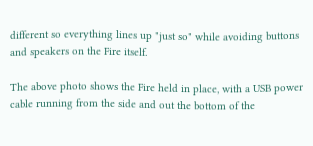different so everything lines up "just so" while avoiding buttons and speakers on the Fire itself.

The above photo shows the Fire held in place, with a USB power cable running from the side and out the bottom of the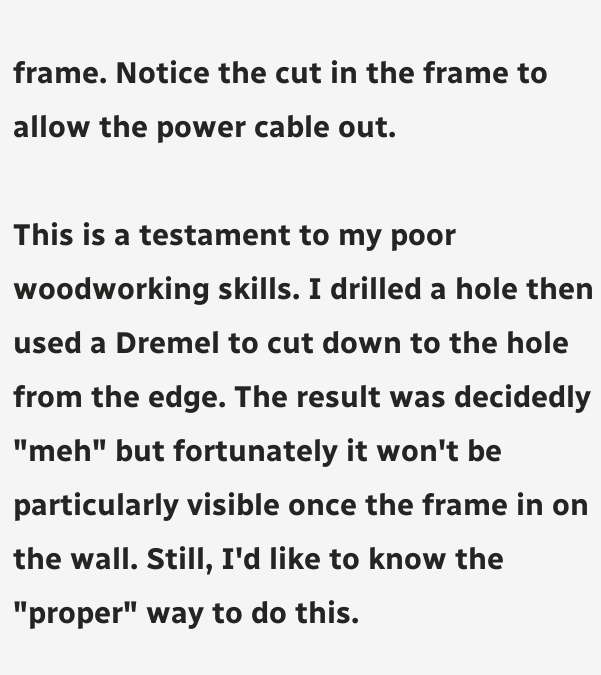frame. Notice the cut in the frame to allow the power cable out.

This is a testament to my poor woodworking skills. I drilled a hole then used a Dremel to cut down to the hole from the edge. The result was decidedly "meh" but fortunately it won't be particularly visible once the frame in on the wall. Still, I'd like to know the "proper" way to do this.